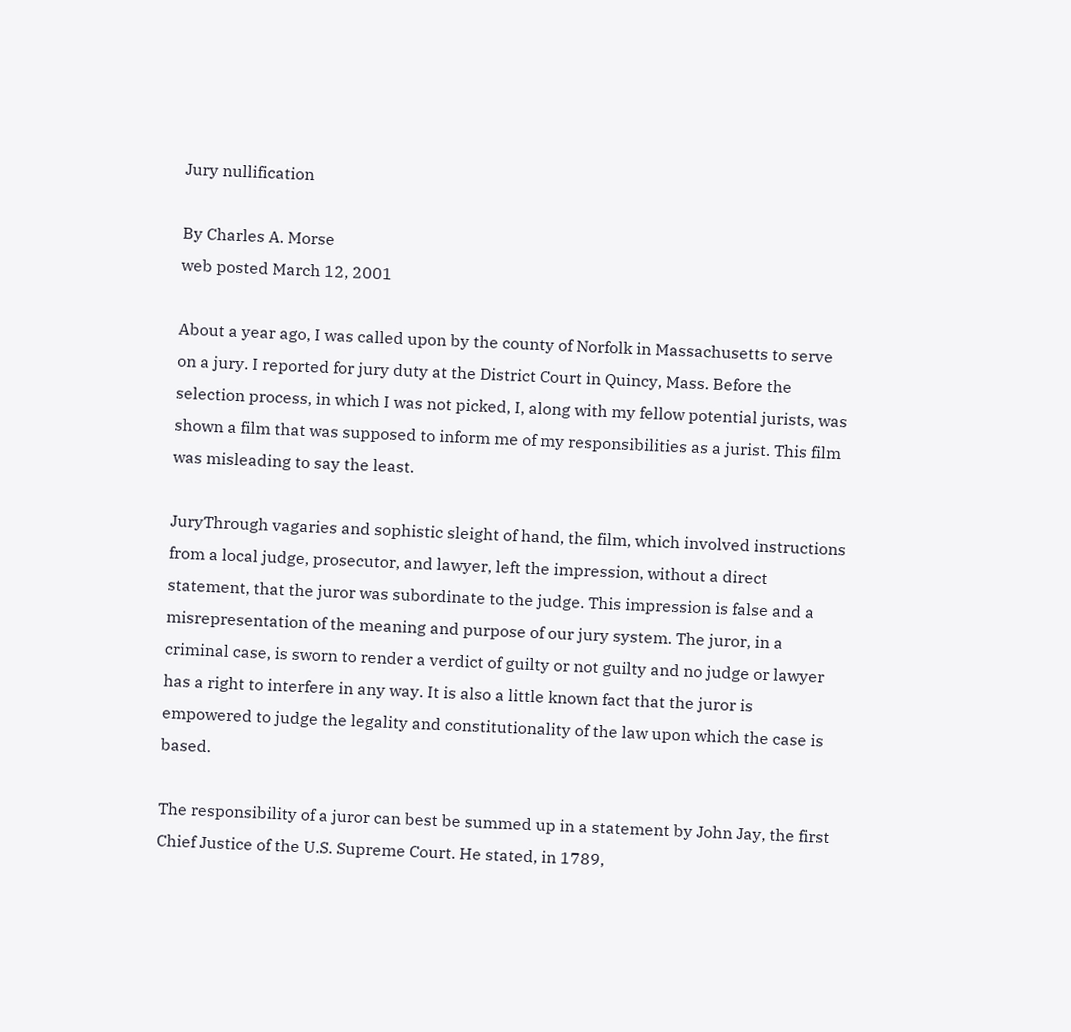Jury nullification

By Charles A. Morse
web posted March 12, 2001

About a year ago, I was called upon by the county of Norfolk in Massachusetts to serve on a jury. I reported for jury duty at the District Court in Quincy, Mass. Before the selection process, in which I was not picked, I, along with my fellow potential jurists, was shown a film that was supposed to inform me of my responsibilities as a jurist. This film was misleading to say the least.

JuryThrough vagaries and sophistic sleight of hand, the film, which involved instructions from a local judge, prosecutor, and lawyer, left the impression, without a direct statement, that the juror was subordinate to the judge. This impression is false and a misrepresentation of the meaning and purpose of our jury system. The juror, in a criminal case, is sworn to render a verdict of guilty or not guilty and no judge or lawyer has a right to interfere in any way. It is also a little known fact that the juror is empowered to judge the legality and constitutionality of the law upon which the case is based.

The responsibility of a juror can best be summed up in a statement by John Jay, the first Chief Justice of the U.S. Supreme Court. He stated, in 1789,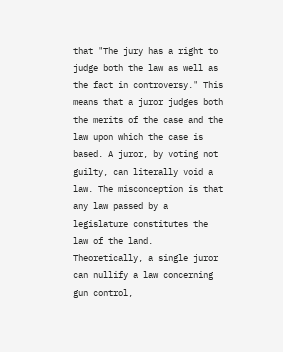that "The jury has a right to judge both the law as well as the fact in controversy." This means that a juror judges both the merits of the case and the law upon which the case is based. A juror, by voting not guilty, can literally void a law. The misconception is that any law passed by a legislature constitutes the law of the land. Theoretically, a single juror can nullify a law concerning gun control,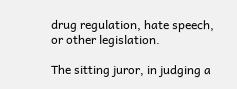drug regulation, hate speech, or other legislation.

The sitting juror, in judging a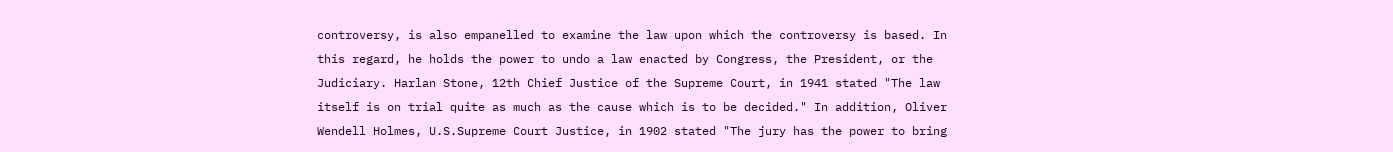controversy, is also empanelled to examine the law upon which the controversy is based. In this regard, he holds the power to undo a law enacted by Congress, the President, or the Judiciary. Harlan Stone, 12th Chief Justice of the Supreme Court, in 1941 stated "The law itself is on trial quite as much as the cause which is to be decided." In addition, Oliver Wendell Holmes, U.S.Supreme Court Justice, in 1902 stated "The jury has the power to bring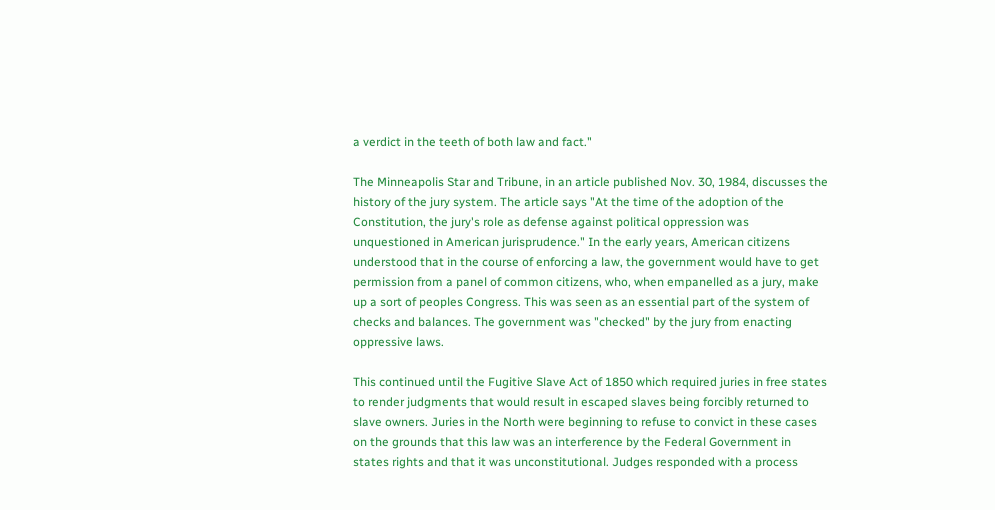a verdict in the teeth of both law and fact."

The Minneapolis Star and Tribune, in an article published Nov. 30, 1984, discusses the history of the jury system. The article says "At the time of the adoption of the Constitution, the jury's role as defense against political oppression was unquestioned in American jurisprudence." In the early years, American citizens understood that in the course of enforcing a law, the government would have to get permission from a panel of common citizens, who, when empanelled as a jury, make up a sort of peoples Congress. This was seen as an essential part of the system of checks and balances. The government was "checked" by the jury from enacting oppressive laws.

This continued until the Fugitive Slave Act of 1850 which required juries in free states to render judgments that would result in escaped slaves being forcibly returned to slave owners. Juries in the North were beginning to refuse to convict in these cases on the grounds that this law was an interference by the Federal Government in states rights and that it was unconstitutional. Judges responded with a process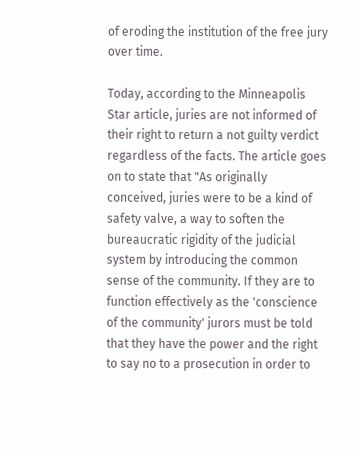of eroding the institution of the free jury over time.

Today, according to the Minneapolis Star article, juries are not informed of their right to return a not guilty verdict regardless of the facts. The article goes on to state that "As originally conceived, juries were to be a kind of safety valve, a way to soften the bureaucratic rigidity of the judicial system by introducing the common sense of the community. If they are to function effectively as the 'conscience of the community' jurors must be told that they have the power and the right to say no to a prosecution in order to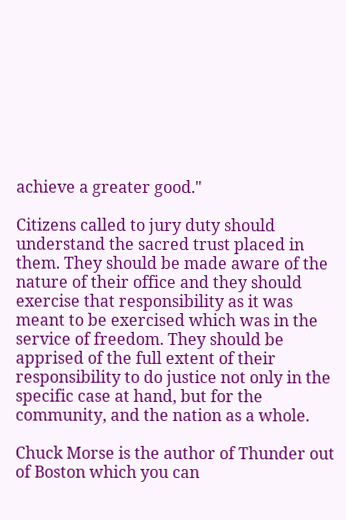achieve a greater good."

Citizens called to jury duty should understand the sacred trust placed in them. They should be made aware of the nature of their office and they should exercise that responsibility as it was meant to be exercised which was in the service of freedom. They should be apprised of the full extent of their responsibility to do justice not only in the specific case at hand, but for the community, and the nation as a whole.

Chuck Morse is the author of Thunder out of Boston which you can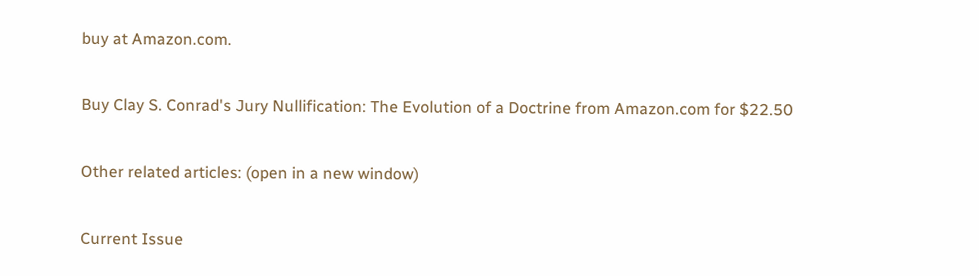buy at Amazon.com.

Buy Clay S. Conrad's Jury Nullification: The Evolution of a Doctrine from Amazon.com for $22.50

Other related articles: (open in a new window)

Current Issue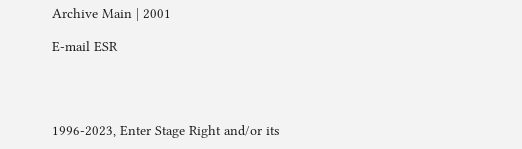Archive Main | 2001

E-mail ESR




1996-2023, Enter Stage Right and/or its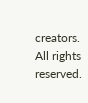creators. All rights reserved.